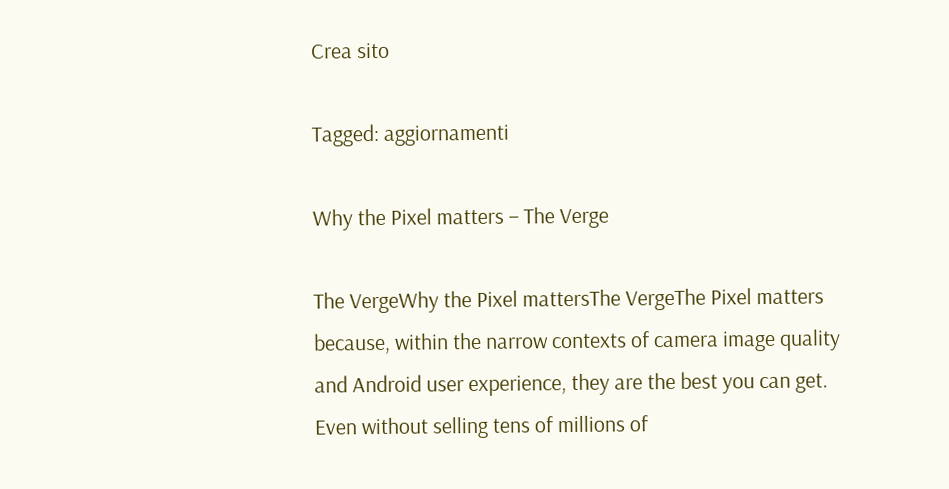Crea sito

Tagged: aggiornamenti

Why the Pixel matters – The Verge

The VergeWhy the Pixel mattersThe VergeThe Pixel matters because, within the narrow contexts of camera image quality and Android user experience, they are the best you can get. Even without selling tens of millions of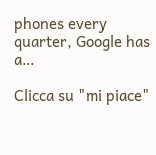phones every quarter, Google has a…

Clicca su "mi piace"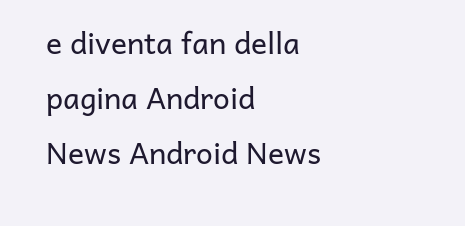e diventa fan della pagina Android News Android News